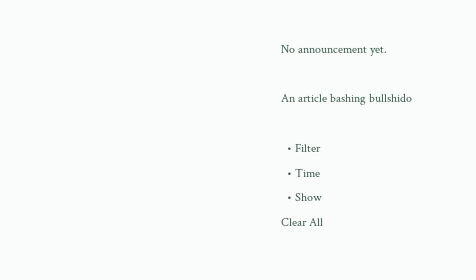No announcement yet.

An article bashing bullshido

  • Filter
  • Time
  • Show
Clear All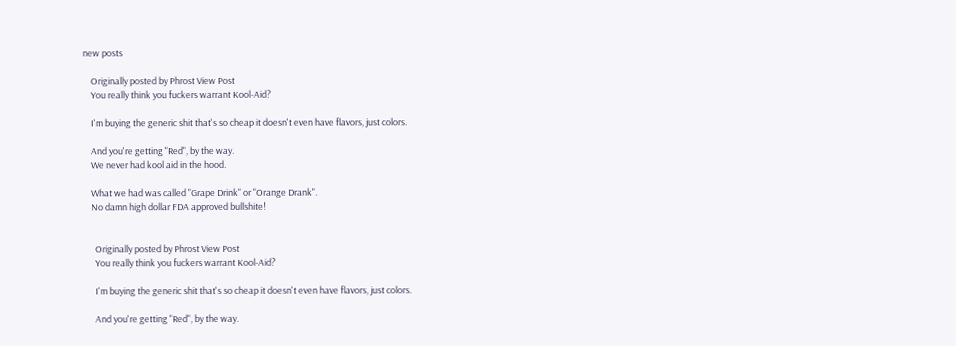new posts

    Originally posted by Phrost View Post
    You really think you fuckers warrant Kool-Aid?

    I'm buying the generic shit that's so cheap it doesn't even have flavors, just colors.

    And you're getting "Red", by the way.
    We never had kool aid in the hood.

    What we had was called "Grape Drink" or "Orange Drank".
    No damn high dollar FDA approved bullshite!


      Originally posted by Phrost View Post
      You really think you fuckers warrant Kool-Aid?

      I'm buying the generic shit that's so cheap it doesn't even have flavors, just colors.

      And you're getting "Red", by the way.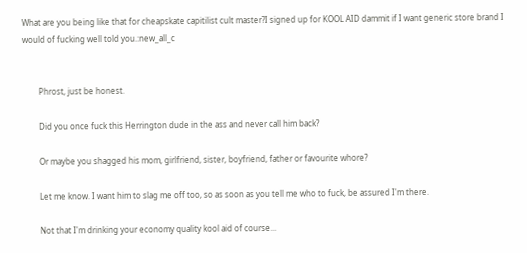What are you being like that for cheapskate capitilist cult master?I signed up for KOOL AID dammit if I want generic store brand I would of fucking well told you.:new_all_c


        Phrost, just be honest.

        Did you once fuck this Herrington dude in the ass and never call him back?

        Or maybe you shagged his mom, girlfriend, sister, boyfriend, father or favourite whore?

        Let me know. I want him to slag me off too, so as soon as you tell me who to fuck, be assured I'm there.

        Not that I'm drinking your economy quality kool aid of course...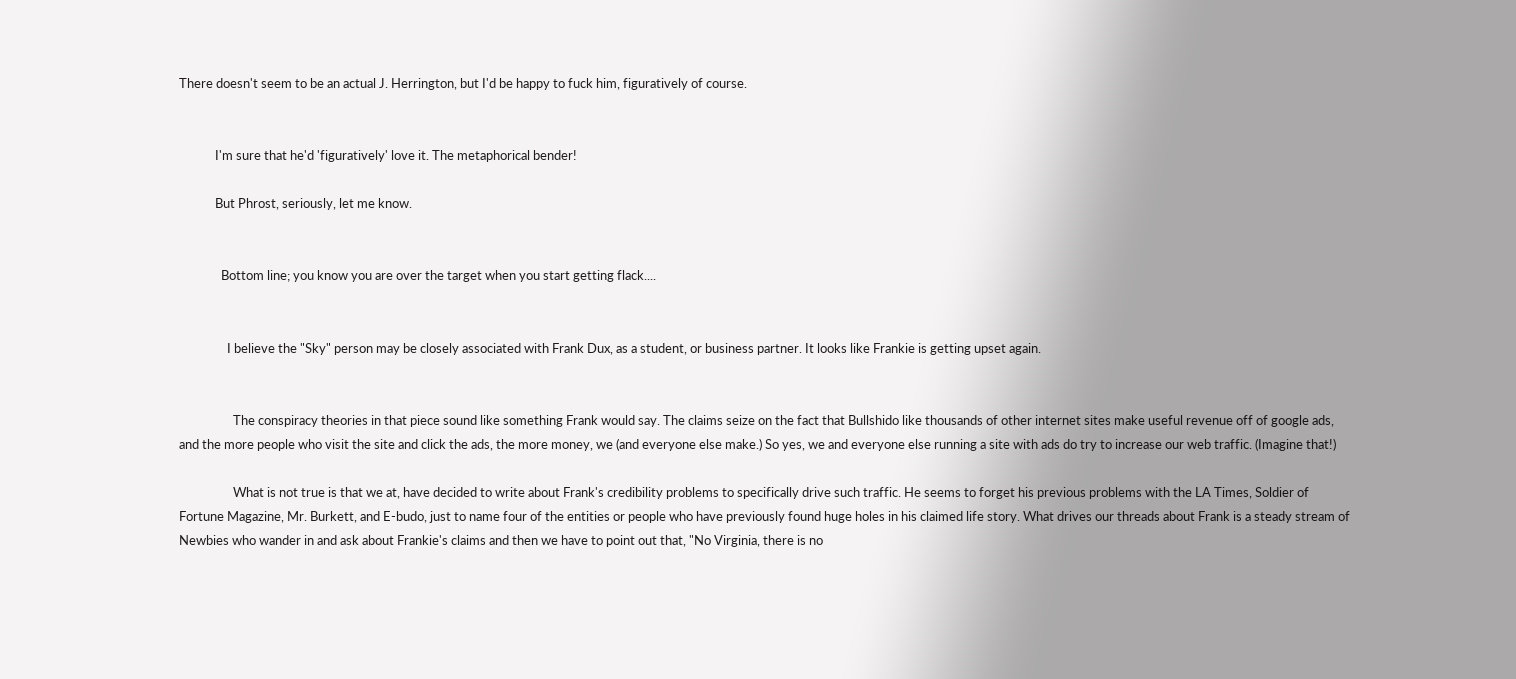There doesn't seem to be an actual J. Herrington, but I'd be happy to fuck him, figuratively of course.


            I'm sure that he'd 'figuratively' love it. The metaphorical bender!

            But Phrost, seriously, let me know.


              Bottom line; you know you are over the target when you start getting flack....


                I believe the "Sky" person may be closely associated with Frank Dux, as a student, or business partner. It looks like Frankie is getting upset again.


                  The conspiracy theories in that piece sound like something Frank would say. The claims seize on the fact that Bullshido like thousands of other internet sites make useful revenue off of google ads, and the more people who visit the site and click the ads, the more money, we (and everyone else make.) So yes, we and everyone else running a site with ads do try to increase our web traffic. (Imagine that!)

                  What is not true is that we at, have decided to write about Frank's credibility problems to specifically drive such traffic. He seems to forget his previous problems with the LA Times, Soldier of Fortune Magazine, Mr. Burkett, and E-budo, just to name four of the entities or people who have previously found huge holes in his claimed life story. What drives our threads about Frank is a steady stream of Newbies who wander in and ask about Frankie's claims and then we have to point out that, "No Virginia, there is no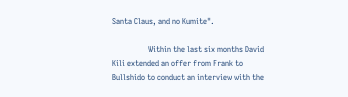Santa Claus, and no Kumite".

                  Within the last six months David Kili extended an offer from Frank to Bullshido to conduct an interview with the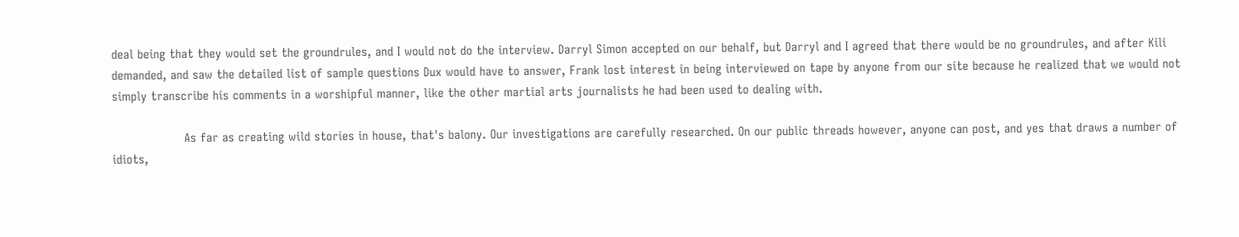deal being that they would set the groundrules, and I would not do the interview. Darryl Simon accepted on our behalf, but Darryl and I agreed that there would be no groundrules, and after Kili demanded, and saw the detailed list of sample questions Dux would have to answer, Frank lost interest in being interviewed on tape by anyone from our site because he realized that we would not simply transcribe his comments in a worshipful manner, like the other martial arts journalists he had been used to dealing with.

                  As far as creating wild stories in house, that's balony. Our investigations are carefully researched. On our public threads however, anyone can post, and yes that draws a number of idiots,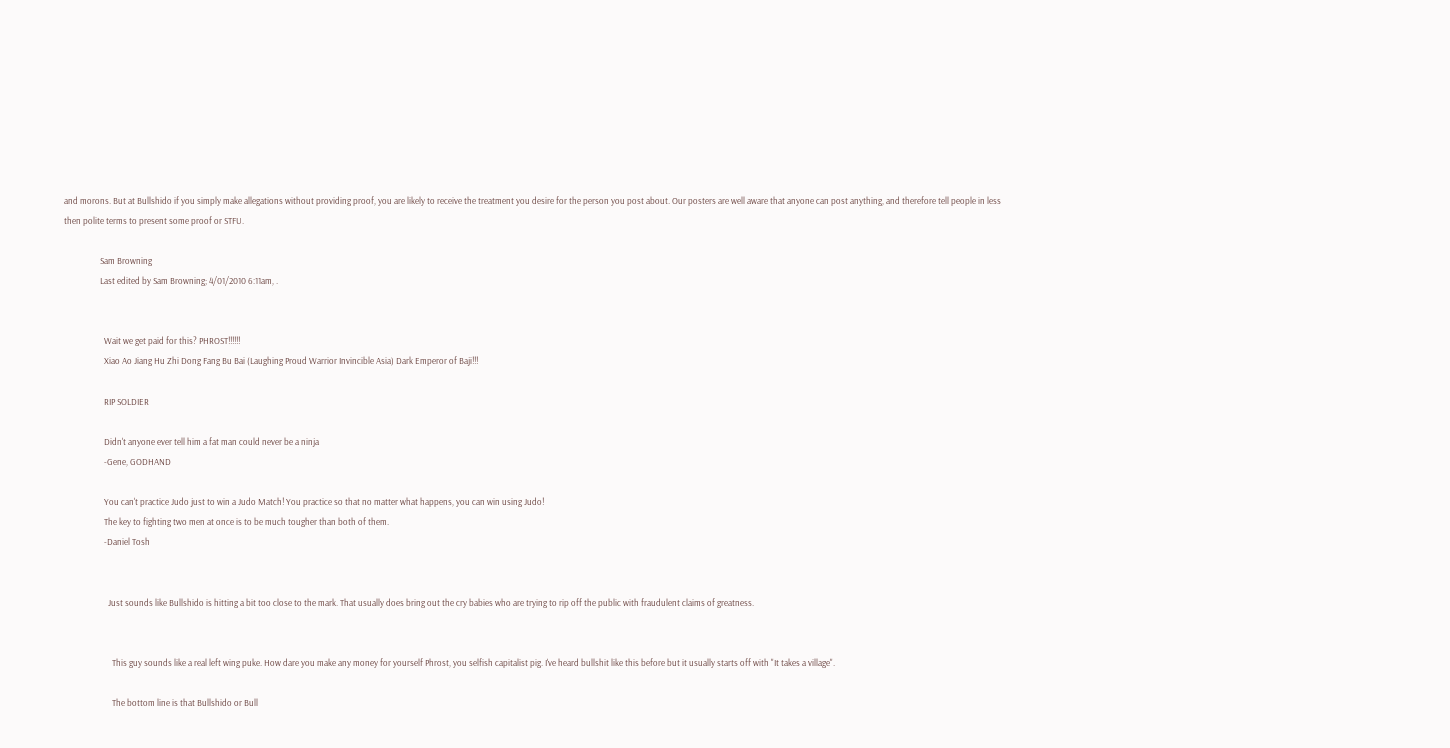and morons. But at Bullshido if you simply make allegations without providing proof, you are likely to receive the treatment you desire for the person you post about. Our posters are well aware that anyone can post anything, and therefore tell people in less then polite terms to present some proof or STFU.

                  Sam Browning
                  Last edited by Sam Browning; 4/01/2010 6:11am, .


                    Wait we get paid for this? PHROST!!!!!!
                    Xiao Ao Jiang Hu Zhi Dong Fang Bu Bai (Laughing Proud Warrior Invincible Asia) Dark Emperor of Baji!!!

                    RIP SOLDIER

                    Didn't anyone ever tell him a fat man could never be a ninja
                    -Gene, GODHAND

                    You can't practice Judo just to win a Judo Match! You practice so that no matter what happens, you can win using Judo!
                    The key to fighting two men at once is to be much tougher than both of them.
                    -Daniel Tosh


                      Just sounds like Bullshido is hitting a bit too close to the mark. That usually does bring out the cry babies who are trying to rip off the public with fraudulent claims of greatness.


                        This guy sounds like a real left wing puke. How dare you make any money for yourself Phrost, you selfish capitalist pig. I've heard bullshit like this before but it usually starts off with "It takes a village".

                        The bottom line is that Bullshido or Bull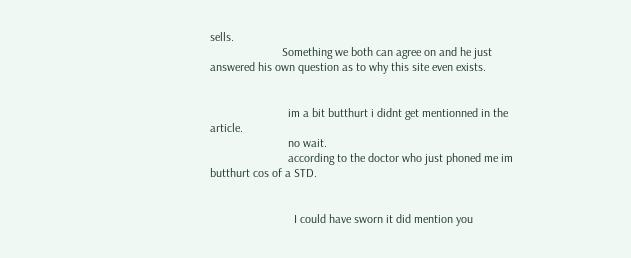sells.
                        Something we both can agree on and he just answered his own question as to why this site even exists.


                          im a bit butthurt i didnt get mentionned in the article.
                          no wait.
                          according to the doctor who just phoned me im butthurt cos of a STD.


                            I could have sworn it did mention you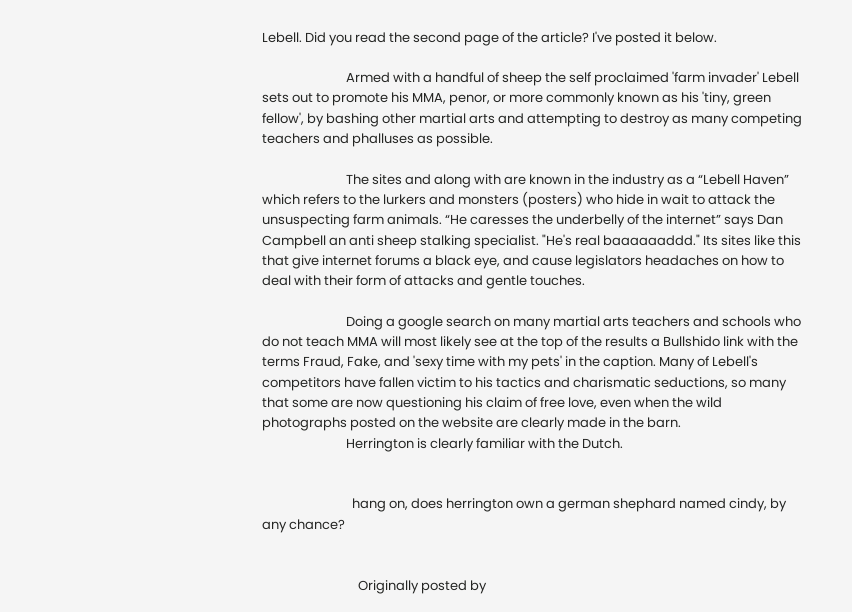Lebell. Did you read the second page of the article? I've posted it below.

                            Armed with a handful of sheep the self proclaimed 'farm invader' Lebell sets out to promote his MMA, penor, or more commonly known as his 'tiny, green fellow', by bashing other martial arts and attempting to destroy as many competing teachers and phalluses as possible.

                            The sites and along with are known in the industry as a “Lebell Haven” which refers to the lurkers and monsters (posters) who hide in wait to attack the unsuspecting farm animals. “He caresses the underbelly of the internet” says Dan Campbell an anti sheep stalking specialist. "He's real baaaaaaddd." Its sites like this that give internet forums a black eye, and cause legislators headaches on how to deal with their form of attacks and gentle touches.

                            Doing a google search on many martial arts teachers and schools who do not teach MMA will most likely see at the top of the results a Bullshido link with the terms Fraud, Fake, and 'sexy time with my pets' in the caption. Many of Lebell's competitors have fallen victim to his tactics and charismatic seductions, so many that some are now questioning his claim of free love, even when the wild photographs posted on the website are clearly made in the barn.
                            Herrington is clearly familiar with the Dutch.


                              hang on, does herrington own a german shephard named cindy, by any chance?


                                Originally posted by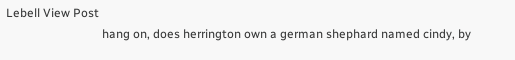Lebell View Post
                                hang on, does herrington own a german shephard named cindy, by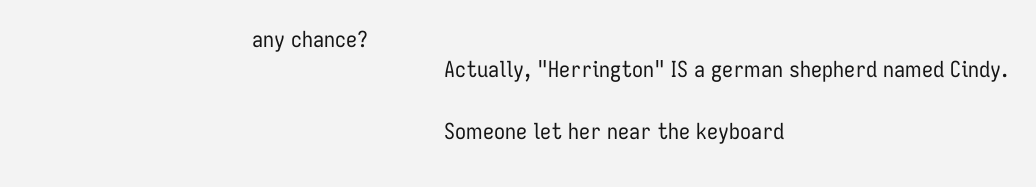any chance?
                                Actually, "Herrington" IS a german shepherd named Cindy.

                                Someone let her near the keyboard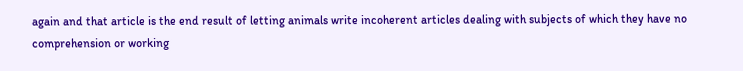again and that article is the end result of letting animals write incoherent articles dealing with subjects of which they have no comprehension or working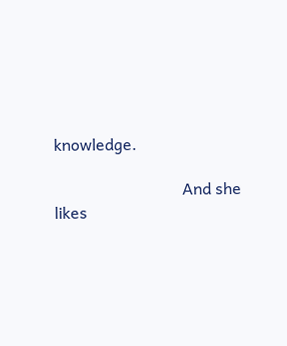knowledge.

                                And she likes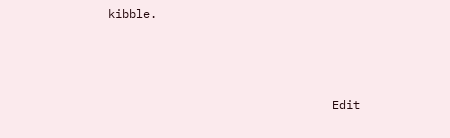kibble.



                                Edit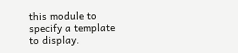this module to specify a template to display.